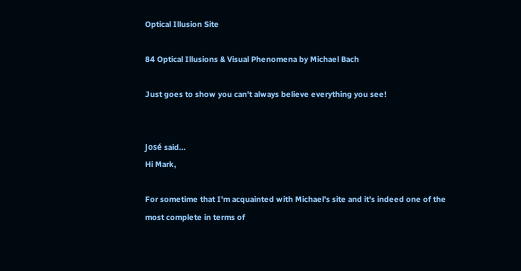Optical Illusion Site

84 Optical Illusions & Visual Phenomena by Michael Bach

Just goes to show you can't always believe everything you see!


José said…
Hi Mark,

For sometime that I'm acquainted with Michael's site and it's indeed one of the most complete in terms of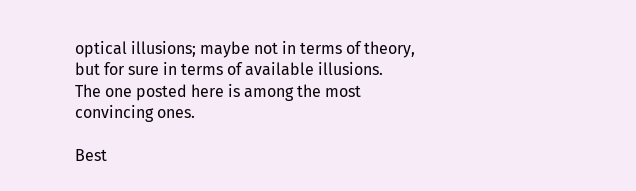optical illusions; maybe not in terms of theory, but for sure in terms of available illusions.
The one posted here is among the most convincing ones.

Best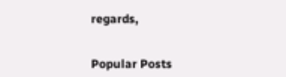regards,


Popular Posts